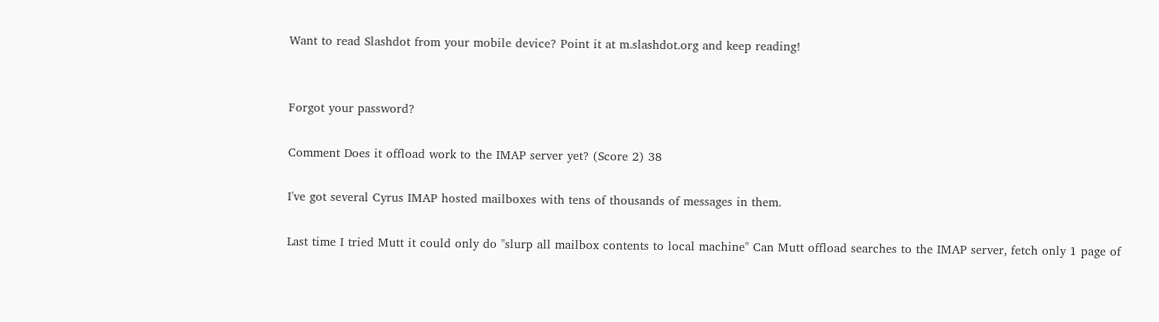Want to read Slashdot from your mobile device? Point it at m.slashdot.org and keep reading!


Forgot your password?

Comment Does it offload work to the IMAP server yet? (Score 2) 38

I've got several Cyrus IMAP hosted mailboxes with tens of thousands of messages in them.

Last time I tried Mutt it could only do "slurp all mailbox contents to local machine" Can Mutt offload searches to the IMAP server, fetch only 1 page of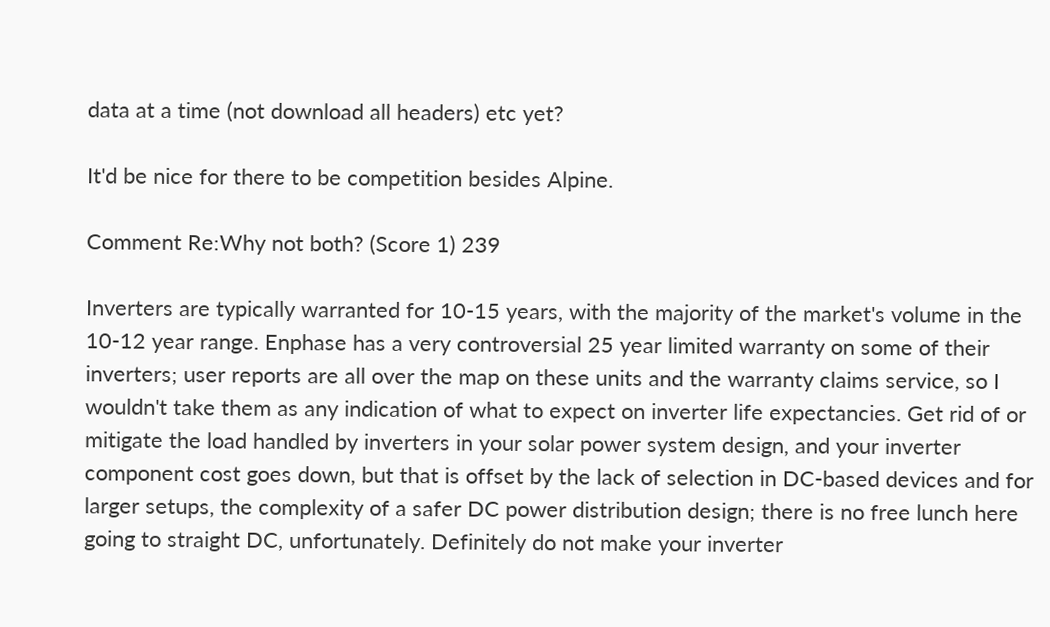data at a time (not download all headers) etc yet?

It'd be nice for there to be competition besides Alpine.

Comment Re:Why not both? (Score 1) 239

Inverters are typically warranted for 10-15 years, with the majority of the market's volume in the 10-12 year range. Enphase has a very controversial 25 year limited warranty on some of their inverters; user reports are all over the map on these units and the warranty claims service, so I wouldn't take them as any indication of what to expect on inverter life expectancies. Get rid of or mitigate the load handled by inverters in your solar power system design, and your inverter component cost goes down, but that is offset by the lack of selection in DC-based devices and for larger setups, the complexity of a safer DC power distribution design; there is no free lunch here going to straight DC, unfortunately. Definitely do not make your inverter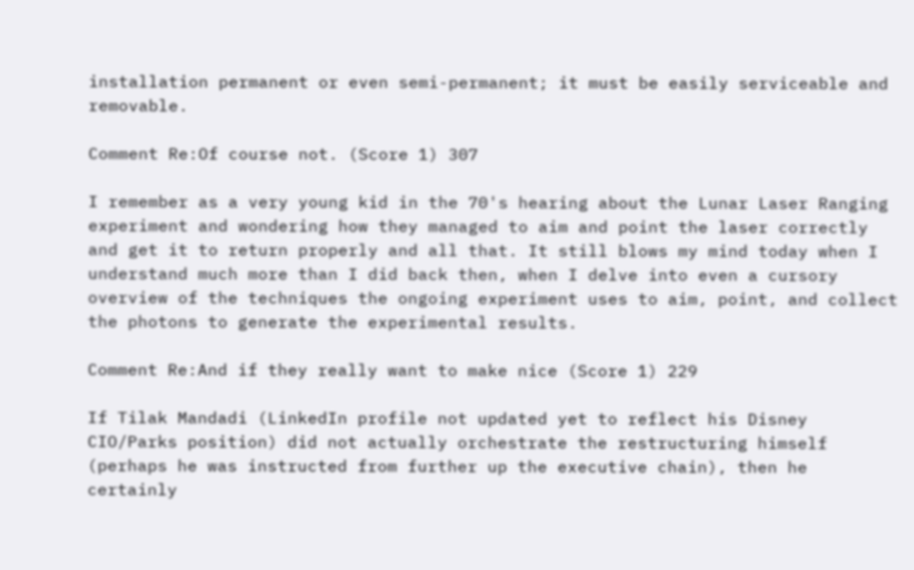installation permanent or even semi-permanent; it must be easily serviceable and removable.

Comment Re:Of course not. (Score 1) 307

I remember as a very young kid in the 70's hearing about the Lunar Laser Ranging experiment and wondering how they managed to aim and point the laser correctly and get it to return properly and all that. It still blows my mind today when I understand much more than I did back then, when I delve into even a cursory overview of the techniques the ongoing experiment uses to aim, point, and collect the photons to generate the experimental results.

Comment Re:And if they really want to make nice (Score 1) 229

If Tilak Mandadi (LinkedIn profile not updated yet to reflect his Disney CIO/Parks position) did not actually orchestrate the restructuring himself (perhaps he was instructed from further up the executive chain), then he certainly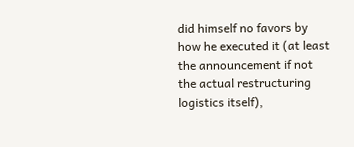did himself no favors by how he executed it (at least the announcement if not the actual restructuring logistics itself),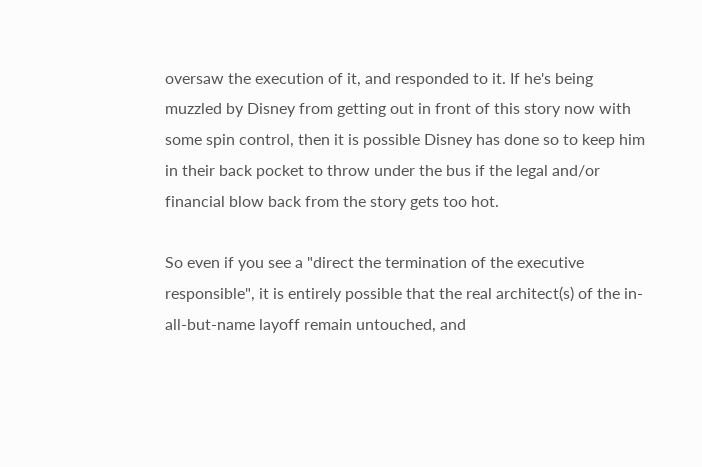oversaw the execution of it, and responded to it. If he's being muzzled by Disney from getting out in front of this story now with some spin control, then it is possible Disney has done so to keep him in their back pocket to throw under the bus if the legal and/or financial blow back from the story gets too hot.

So even if you see a "direct the termination of the executive responsible", it is entirely possible that the real architect(s) of the in-all-but-name layoff remain untouched, and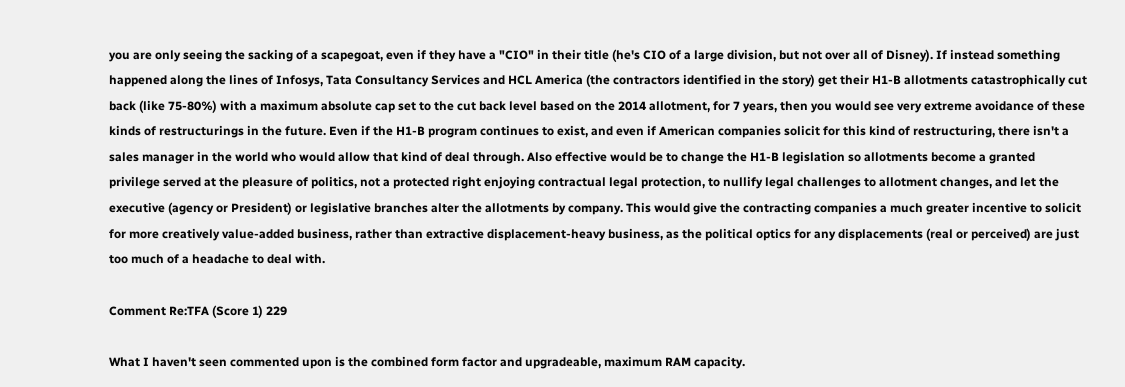you are only seeing the sacking of a scapegoat, even if they have a "CIO" in their title (he's CIO of a large division, but not over all of Disney). If instead something happened along the lines of Infosys, Tata Consultancy Services and HCL America (the contractors identified in the story) get their H1-B allotments catastrophically cut back (like 75-80%) with a maximum absolute cap set to the cut back level based on the 2014 allotment, for 7 years, then you would see very extreme avoidance of these kinds of restructurings in the future. Even if the H1-B program continues to exist, and even if American companies solicit for this kind of restructuring, there isn't a sales manager in the world who would allow that kind of deal through. Also effective would be to change the H1-B legislation so allotments become a granted privilege served at the pleasure of politics, not a protected right enjoying contractual legal protection, to nullify legal challenges to allotment changes, and let the executive (agency or President) or legislative branches alter the allotments by company. This would give the contracting companies a much greater incentive to solicit for more creatively value-added business, rather than extractive displacement-heavy business, as the political optics for any displacements (real or perceived) are just too much of a headache to deal with.

Comment Re:TFA (Score 1) 229

What I haven't seen commented upon is the combined form factor and upgradeable, maximum RAM capacity.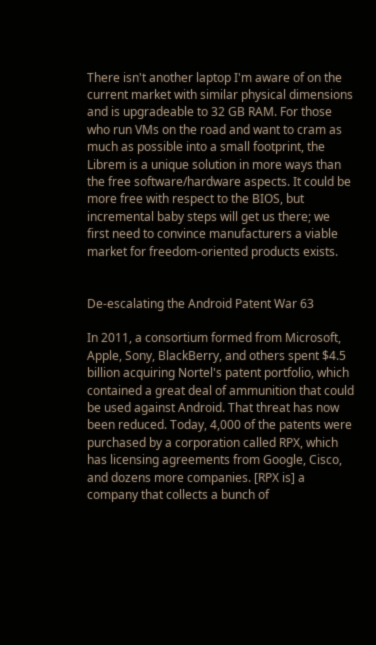There isn't another laptop I'm aware of on the current market with similar physical dimensions and is upgradeable to 32 GB RAM. For those who run VMs on the road and want to cram as much as possible into a small footprint, the Librem is a unique solution in more ways than the free software/hardware aspects. It could be more free with respect to the BIOS, but incremental baby steps will get us there; we first need to convince manufacturers a viable market for freedom-oriented products exists.


De-escalating the Android Patent War 63

In 2011, a consortium formed from Microsoft, Apple, Sony, BlackBerry, and others spent $4.5 billion acquiring Nortel's patent portfolio, which contained a great deal of ammunition that could be used against Android. That threat has now been reduced. Today, 4,000 of the patents were purchased by a corporation called RPX, which has licensing agreements from Google, Cisco, and dozens more companies. [RPX is] a company that collects a bunch of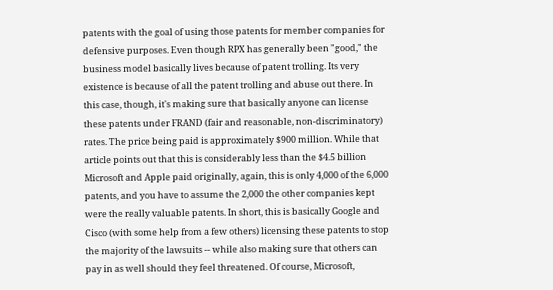patents with the goal of using those patents for member companies for defensive purposes. Even though RPX has generally been "good," the business model basically lives because of patent trolling. Its very existence is because of all the patent trolling and abuse out there. In this case, though, it's making sure that basically anyone can license these patents under FRAND (fair and reasonable, non-discriminatory) rates. The price being paid is approximately $900 million. While that article points out that this is considerably less than the $4.5 billion Microsoft and Apple paid originally, again, this is only 4,000 of the 6,000 patents, and you have to assume the 2,000 the other companies kept were the really valuable patents. In short, this is basically Google and Cisco (with some help from a few others) licensing these patents to stop the majority of the lawsuits -- while also making sure that others can pay in as well should they feel threatened. Of course, Microsoft,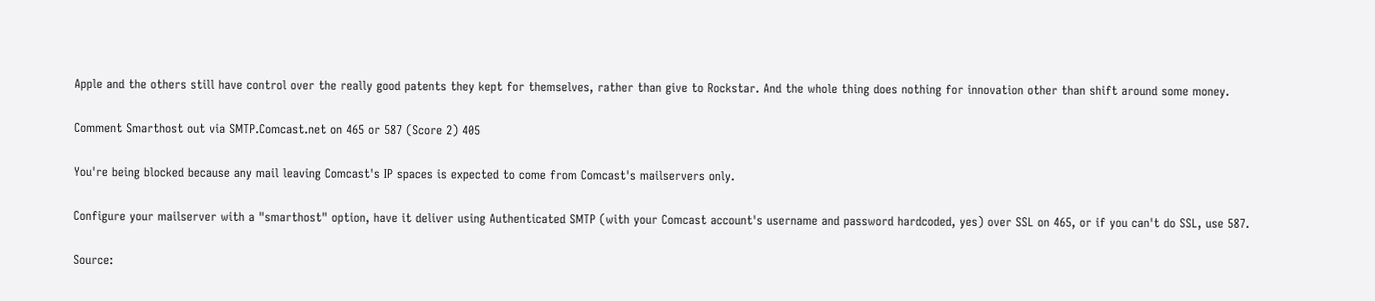Apple and the others still have control over the really good patents they kept for themselves, rather than give to Rockstar. And the whole thing does nothing for innovation other than shift around some money.

Comment Smarthost out via SMTP.Comcast.net on 465 or 587 (Score 2) 405

You're being blocked because any mail leaving Comcast's IP spaces is expected to come from Comcast's mailservers only.

Configure your mailserver with a "smarthost" option, have it deliver using Authenticated SMTP (with your Comcast account's username and password hardcoded, yes) over SSL on 465, or if you can't do SSL, use 587.

Source: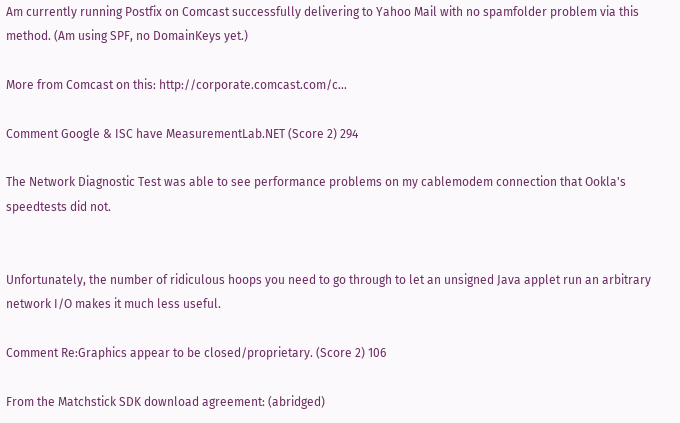Am currently running Postfix on Comcast successfully delivering to Yahoo Mail with no spamfolder problem via this method. (Am using SPF, no DomainKeys yet.)

More from Comcast on this: http://corporate.comcast.com/c...

Comment Google & ISC have MeasurementLab.NET (Score 2) 294

The Network Diagnostic Test was able to see performance problems on my cablemodem connection that Ookla's speedtests did not.


Unfortunately, the number of ridiculous hoops you need to go through to let an unsigned Java applet run an arbitrary network I/O makes it much less useful.

Comment Re:Graphics appear to be closed/proprietary. (Score 2) 106

From the Matchstick SDK download agreement: (abridged)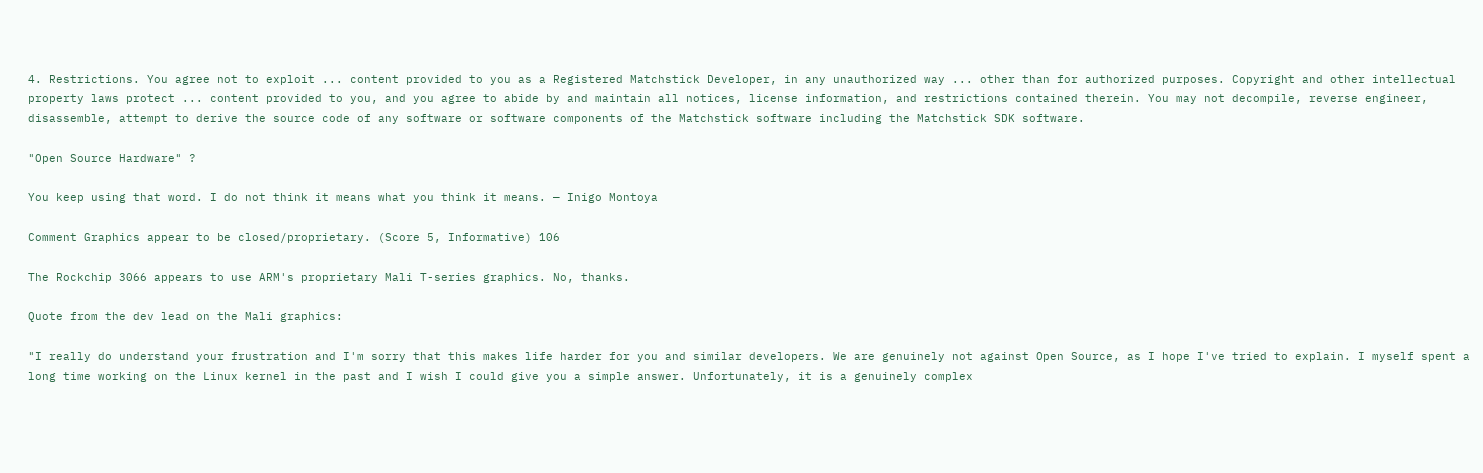4. Restrictions. You agree not to exploit ... content provided to you as a Registered Matchstick Developer, in any unauthorized way ... other than for authorized purposes. Copyright and other intellectual property laws protect ... content provided to you, and you agree to abide by and maintain all notices, license information, and restrictions contained therein. You may not decompile, reverse engineer, disassemble, attempt to derive the source code of any software or software components of the Matchstick software including the Matchstick SDK software.

"Open Source Hardware" ?

You keep using that word. I do not think it means what you think it means. — Inigo Montoya

Comment Graphics appear to be closed/proprietary. (Score 5, Informative) 106

The Rockchip 3066 appears to use ARM's proprietary Mali T-series graphics. No, thanks.

Quote from the dev lead on the Mali graphics:

"I really do understand your frustration and I'm sorry that this makes life harder for you and similar developers. We are genuinely not against Open Source, as I hope I've tried to explain. I myself spent a long time working on the Linux kernel in the past and I wish I could give you a simple answer. Unfortunately, it is a genuinely complex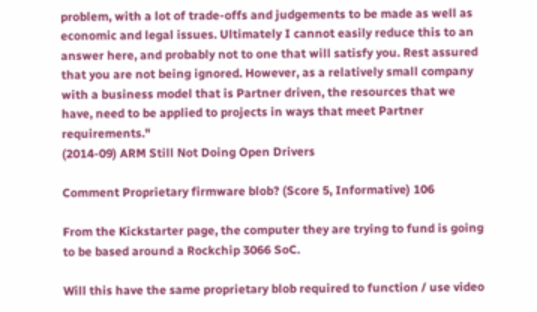problem, with a lot of trade-offs and judgements to be made as well as economic and legal issues. Ultimately I cannot easily reduce this to an answer here, and probably not to one that will satisfy you. Rest assured that you are not being ignored. However, as a relatively small company with a business model that is Partner driven, the resources that we have, need to be applied to projects in ways that meet Partner requirements."
(2014-09) ARM Still Not Doing Open Drivers

Comment Proprietary firmware blob? (Score 5, Informative) 106

From the Kickstarter page, the computer they are trying to fund is going to be based around a Rockchip 3066 SoC.

Will this have the same proprietary blob required to function / use video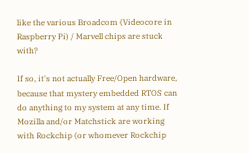like the various Broadcom (Videocore in Raspberry Pi) / Marvell chips are stuck with?

If so, it's not actually Free/Open hardware, because that mystery embedded RTOS can do anything to my system at any time. If Mozilla and/or Matchstick are working with Rockchip (or whomever Rockchip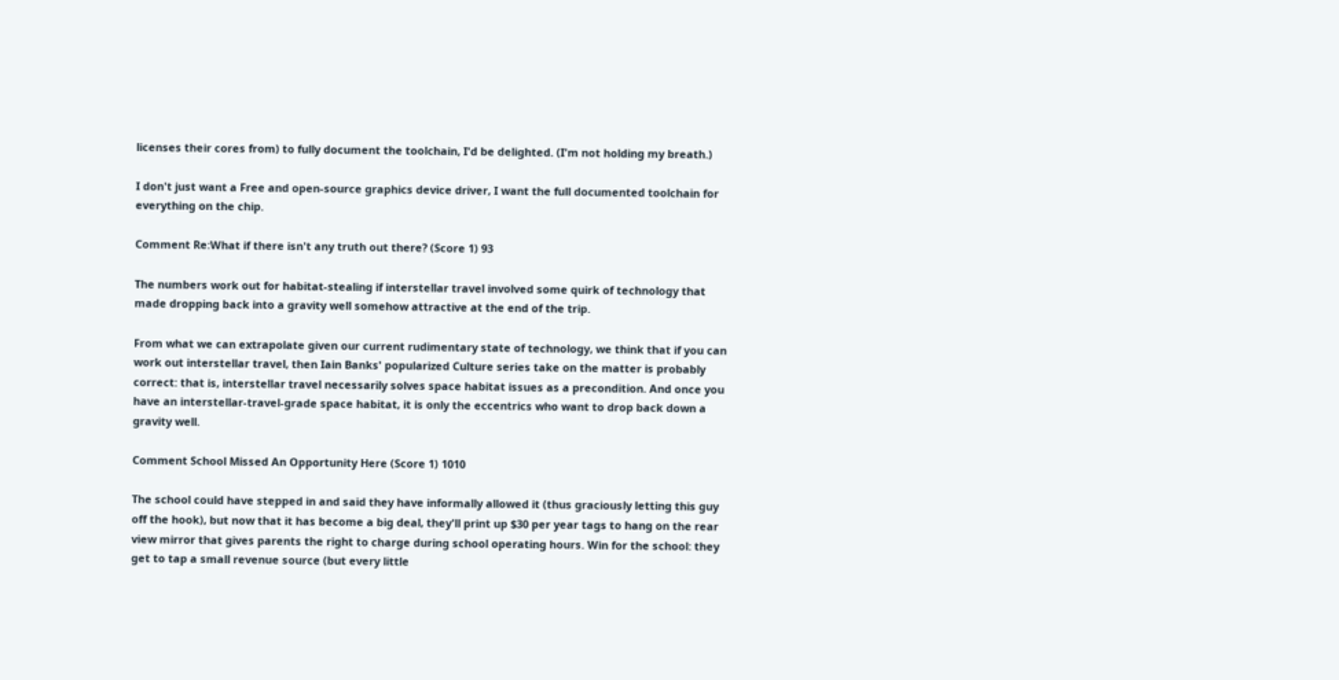licenses their cores from) to fully document the toolchain, I'd be delighted. (I'm not holding my breath.)

I don't just want a Free and open-source graphics device driver, I want the full documented toolchain for everything on the chip.

Comment Re:What if there isn't any truth out there? (Score 1) 93

The numbers work out for habitat-stealing if interstellar travel involved some quirk of technology that made dropping back into a gravity well somehow attractive at the end of the trip.

From what we can extrapolate given our current rudimentary state of technology, we think that if you can work out interstellar travel, then Iain Banks' popularized Culture series take on the matter is probably correct: that is, interstellar travel necessarily solves space habitat issues as a precondition. And once you have an interstellar-travel-grade space habitat, it is only the eccentrics who want to drop back down a gravity well.

Comment School Missed An Opportunity Here (Score 1) 1010

The school could have stepped in and said they have informally allowed it (thus graciously letting this guy off the hook), but now that it has become a big deal, they'll print up $30 per year tags to hang on the rear view mirror that gives parents the right to charge during school operating hours. Win for the school: they get to tap a small revenue source (but every little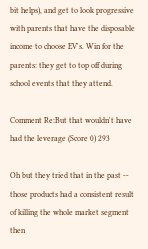bit helps), and get to look progressive with parents that have the disposable income to choose EV's. Win for the parents: they get to top off during school events that they attend.

Comment Re:But that wouldn't have had the leverage (Score 0) 293

Oh but they tried that in the past -- those products had a consistent result of killing the whole market segment then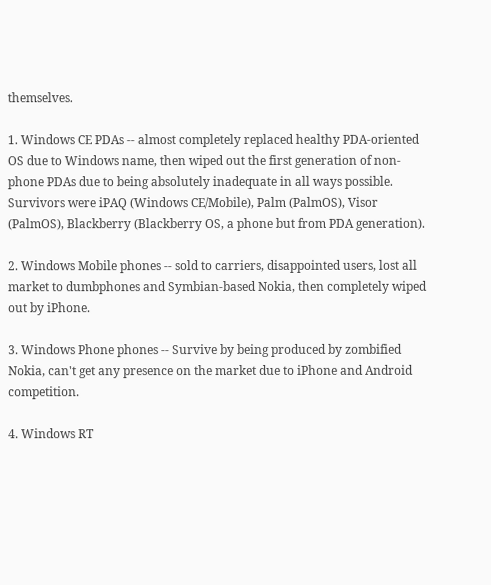themselves.

1. Windows CE PDAs -- almost completely replaced healthy PDA-oriented OS due to Windows name, then wiped out the first generation of non-phone PDAs due to being absolutely inadequate in all ways possible. Survivors were iPAQ (Windows CE/Mobile), Palm (PalmOS), Visor (PalmOS), Blackberry (Blackberry OS, a phone but from PDA generation).

2. Windows Mobile phones -- sold to carriers, disappointed users, lost all market to dumbphones and Symbian-based Nokia, then completely wiped out by iPhone.

3. Windows Phone phones -- Survive by being produced by zombified Nokia, can't get any presence on the market due to iPhone and Android competition.

4. Windows RT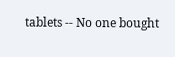tablets -- No one bought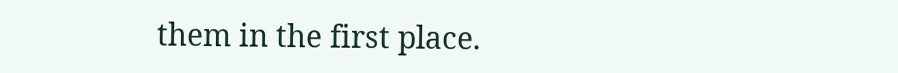them in the first place.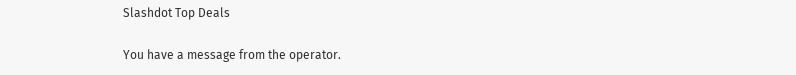Slashdot Top Deals

You have a message from the operator.